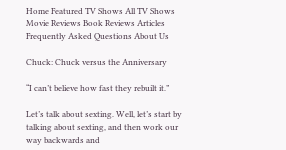Home Featured TV Shows All TV Shows Movie Reviews Book Reviews Articles Frequently Asked Questions About Us

Chuck: Chuck versus the Anniversary

“I can’t believe how fast they rebuilt it.”

Let’s talk about sexting. Well, let’s start by talking about sexting, and then work our way backwards and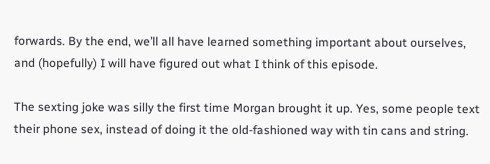forwards. By the end, we’ll all have learned something important about ourselves, and (hopefully) I will have figured out what I think of this episode.

The sexting joke was silly the first time Morgan brought it up. Yes, some people text their phone sex, instead of doing it the old-fashioned way with tin cans and string.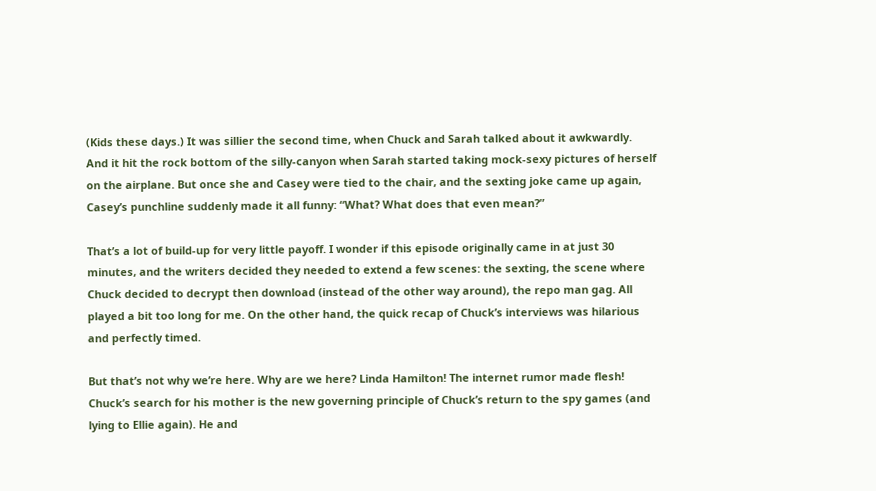(Kids these days.) It was sillier the second time, when Chuck and Sarah talked about it awkwardly. And it hit the rock bottom of the silly-canyon when Sarah started taking mock-sexy pictures of herself on the airplane. But once she and Casey were tied to the chair, and the sexting joke came up again, Casey’s punchline suddenly made it all funny: “What? What does that even mean?”

That’s a lot of build-up for very little payoff. I wonder if this episode originally came in at just 30 minutes, and the writers decided they needed to extend a few scenes: the sexting, the scene where Chuck decided to decrypt then download (instead of the other way around), the repo man gag. All played a bit too long for me. On the other hand, the quick recap of Chuck’s interviews was hilarious and perfectly timed.

But that’s not why we’re here. Why are we here? Linda Hamilton! The internet rumor made flesh! Chuck’s search for his mother is the new governing principle of Chuck’s return to the spy games (and lying to Ellie again). He and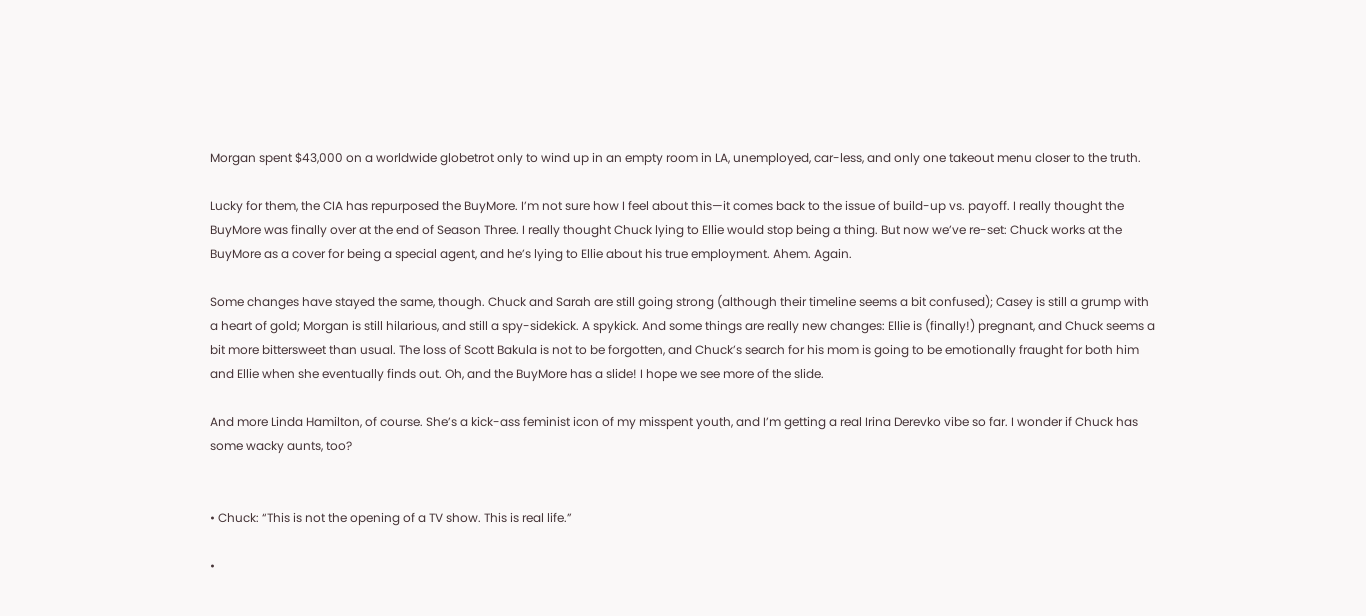Morgan spent $43,000 on a worldwide globetrot only to wind up in an empty room in LA, unemployed, car-less, and only one takeout menu closer to the truth.

Lucky for them, the CIA has repurposed the BuyMore. I’m not sure how I feel about this—it comes back to the issue of build-up vs. payoff. I really thought the BuyMore was finally over at the end of Season Three. I really thought Chuck lying to Ellie would stop being a thing. But now we’ve re-set: Chuck works at the BuyMore as a cover for being a special agent, and he’s lying to Ellie about his true employment. Ahem. Again.

Some changes have stayed the same, though. Chuck and Sarah are still going strong (although their timeline seems a bit confused); Casey is still a grump with a heart of gold; Morgan is still hilarious, and still a spy-sidekick. A spykick. And some things are really new changes: Ellie is (finally!) pregnant, and Chuck seems a bit more bittersweet than usual. The loss of Scott Bakula is not to be forgotten, and Chuck’s search for his mom is going to be emotionally fraught for both him and Ellie when she eventually finds out. Oh, and the BuyMore has a slide! I hope we see more of the slide.

And more Linda Hamilton, of course. She’s a kick-ass feminist icon of my misspent youth, and I’m getting a real Irina Derevko vibe so far. I wonder if Chuck has some wacky aunts, too?


• Chuck: “This is not the opening of a TV show. This is real life.”

•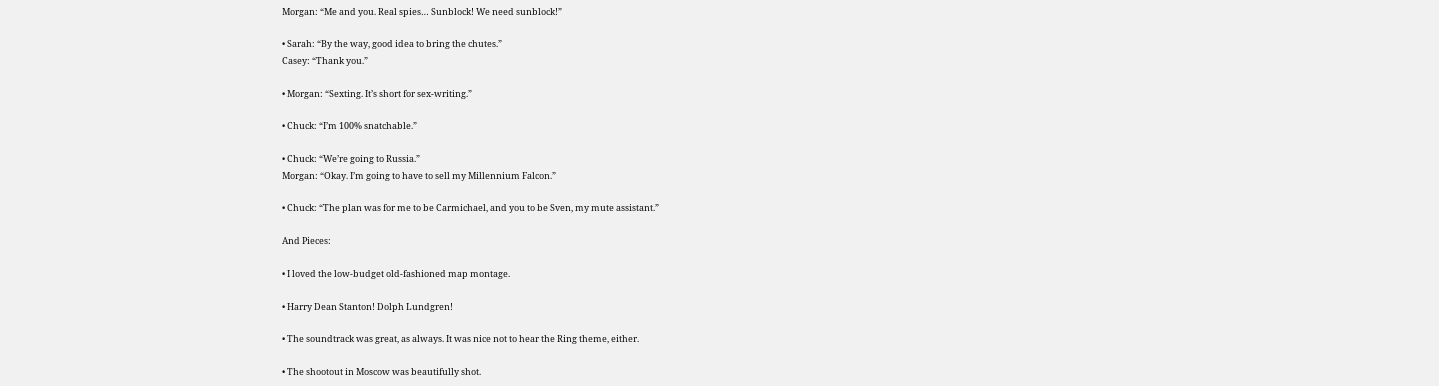Morgan: “Me and you. Real spies… Sunblock! We need sunblock!”

• Sarah: “By the way, good idea to bring the chutes.”
Casey: “Thank you.”

• Morgan: “Sexting. It’s short for sex-writing.”

• Chuck: “I’m 100% snatchable.”

• Chuck: “We’re going to Russia.”
Morgan: “Okay. I’m going to have to sell my Millennium Falcon.”

• Chuck: “The plan was for me to be Carmichael, and you to be Sven, my mute assistant.”

And Pieces:

• I loved the low-budget old-fashioned map montage.

• Harry Dean Stanton! Dolph Lundgren!

• The soundtrack was great, as always. It was nice not to hear the Ring theme, either.

• The shootout in Moscow was beautifully shot.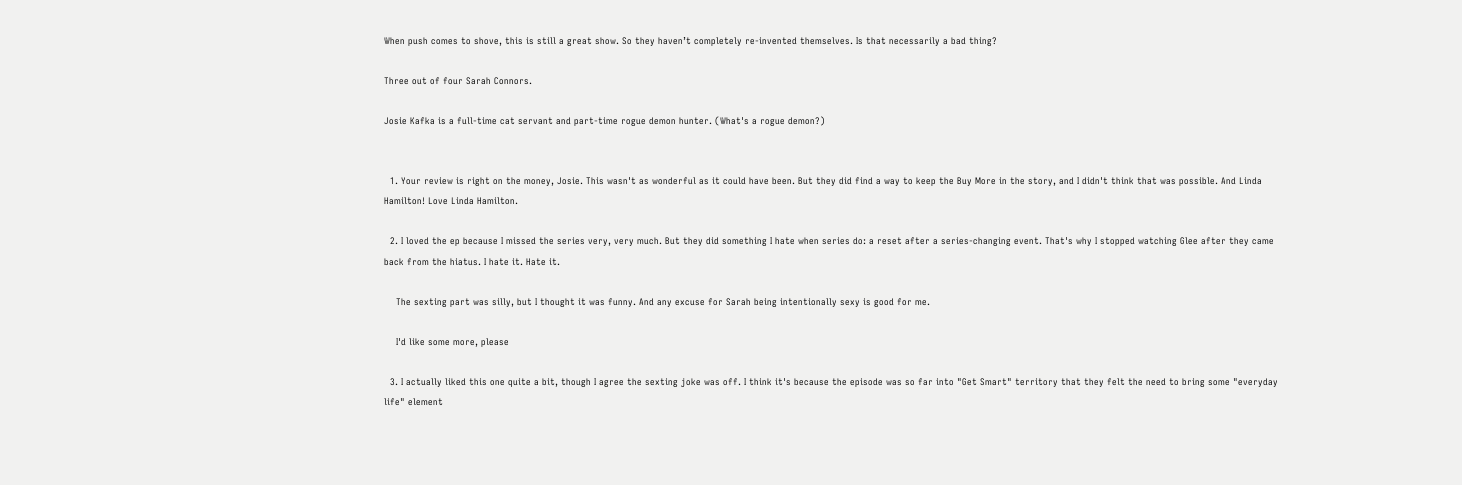When push comes to shove, this is still a great show. So they haven’t completely re-invented themselves. Is that necessarily a bad thing?

Three out of four Sarah Connors.

Josie Kafka is a full-time cat servant and part-time rogue demon hunter. (What's a rogue demon?)


  1. Your review is right on the money, Josie. This wasn't as wonderful as it could have been. But they did find a way to keep the Buy More in the story, and I didn't think that was possible. And Linda Hamilton! Love Linda Hamilton.

  2. I loved the ep because I missed the series very, very much. But they did something I hate when series do: a reset after a series-changing event. That's why I stopped watching Glee after they came back from the hiatus. I hate it. Hate it.

    The sexting part was silly, but I thought it was funny. And any excuse for Sarah being intentionally sexy is good for me.

    I'd like some more, please

  3. I actually liked this one quite a bit, though I agree the sexting joke was off. I think it's because the episode was so far into "Get Smart" territory that they felt the need to bring some "everyday life" element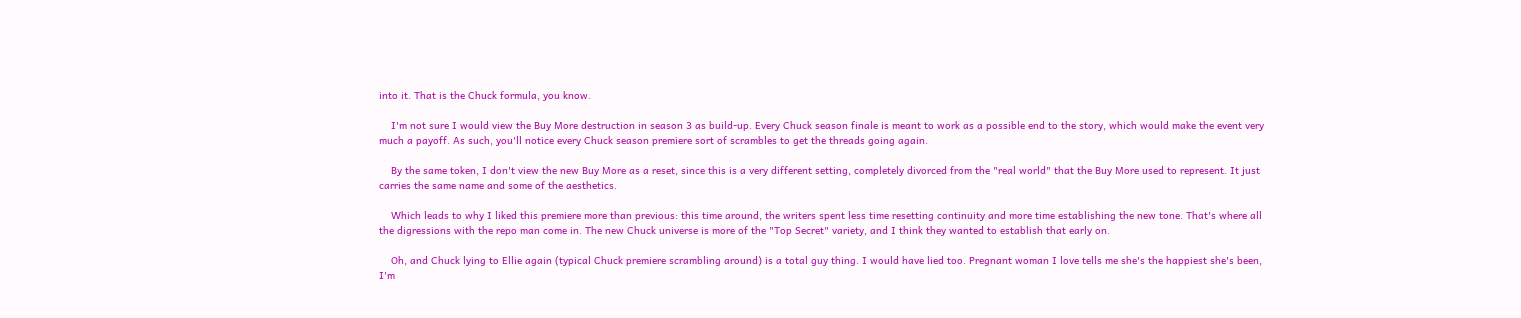into it. That is the Chuck formula, you know.

    I'm not sure I would view the Buy More destruction in season 3 as build-up. Every Chuck season finale is meant to work as a possible end to the story, which would make the event very much a payoff. As such, you'll notice every Chuck season premiere sort of scrambles to get the threads going again.

    By the same token, I don't view the new Buy More as a reset, since this is a very different setting, completely divorced from the "real world" that the Buy More used to represent. It just carries the same name and some of the aesthetics.

    Which leads to why I liked this premiere more than previous: this time around, the writers spent less time resetting continuity and more time establishing the new tone. That's where all the digressions with the repo man come in. The new Chuck universe is more of the "Top Secret" variety, and I think they wanted to establish that early on.

    Oh, and Chuck lying to Ellie again (typical Chuck premiere scrambling around) is a total guy thing. I would have lied too. Pregnant woman I love tells me she's the happiest she's been, I'm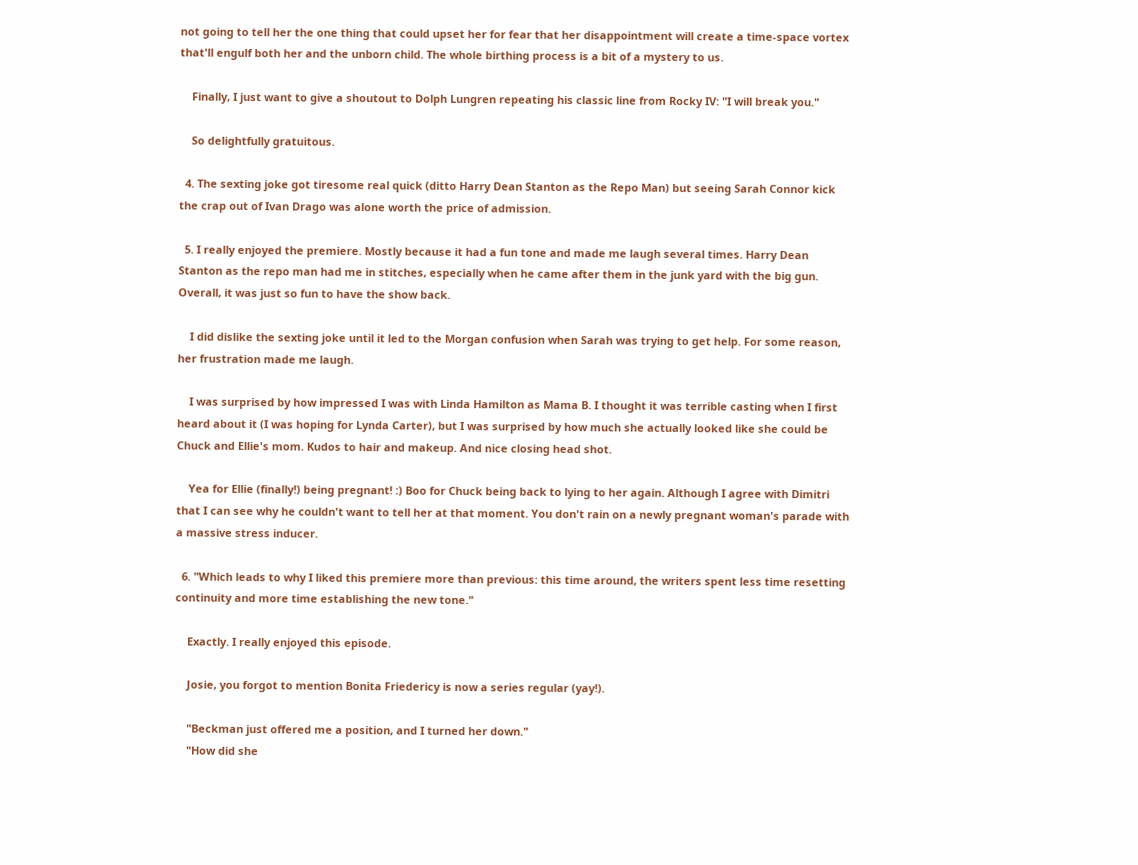not going to tell her the one thing that could upset her for fear that her disappointment will create a time-space vortex that'll engulf both her and the unborn child. The whole birthing process is a bit of a mystery to us.

    Finally, I just want to give a shoutout to Dolph Lungren repeating his classic line from Rocky IV: "I will break you."

    So delightfully gratuitous.

  4. The sexting joke got tiresome real quick (ditto Harry Dean Stanton as the Repo Man) but seeing Sarah Connor kick the crap out of Ivan Drago was alone worth the price of admission.

  5. I really enjoyed the premiere. Mostly because it had a fun tone and made me laugh several times. Harry Dean Stanton as the repo man had me in stitches, especially when he came after them in the junk yard with the big gun. Overall, it was just so fun to have the show back.

    I did dislike the sexting joke until it led to the Morgan confusion when Sarah was trying to get help. For some reason, her frustration made me laugh.

    I was surprised by how impressed I was with Linda Hamilton as Mama B. I thought it was terrible casting when I first heard about it (I was hoping for Lynda Carter), but I was surprised by how much she actually looked like she could be Chuck and Ellie's mom. Kudos to hair and makeup. And nice closing head shot.

    Yea for Ellie (finally!) being pregnant! :) Boo for Chuck being back to lying to her again. Although I agree with Dimitri that I can see why he couldn't want to tell her at that moment. You don't rain on a newly pregnant woman's parade with a massive stress inducer.

  6. "Which leads to why I liked this premiere more than previous: this time around, the writers spent less time resetting continuity and more time establishing the new tone."

    Exactly. I really enjoyed this episode.

    Josie, you forgot to mention Bonita Friedericy is now a series regular (yay!).

    "Beckman just offered me a position, and I turned her down."
    "How did she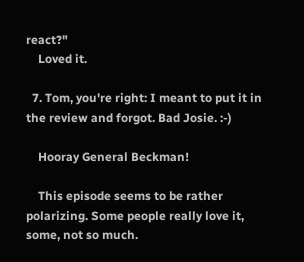react?"
    Loved it.

  7. Tom, you're right: I meant to put it in the review and forgot. Bad Josie. :-)

    Hooray General Beckman!

    This episode seems to be rather polarizing. Some people really love it, some, not so much.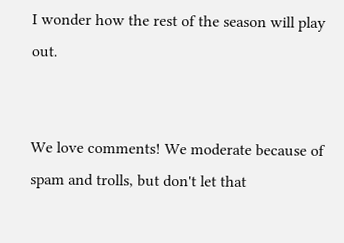I wonder how the rest of the season will play out.


We love comments! We moderate because of spam and trolls, but don't let that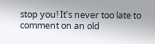stop you! It’s never too late to comment on an old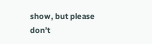show, but please don’t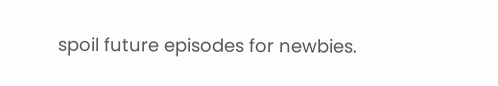spoil future episodes for newbies.